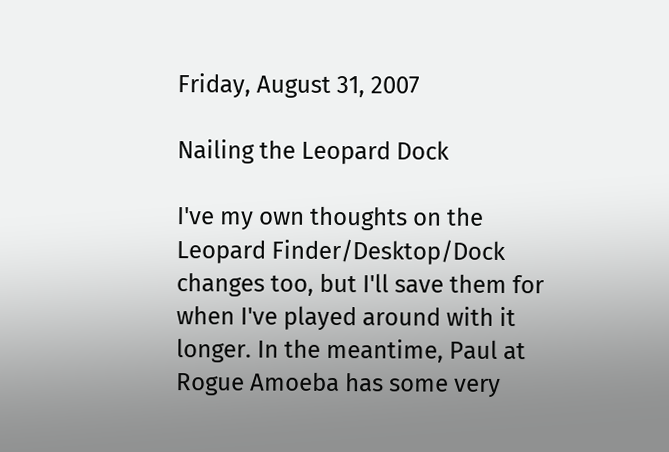Friday, August 31, 2007

Nailing the Leopard Dock

I've my own thoughts on the Leopard Finder/Desktop/Dock changes too, but I'll save them for when I've played around with it longer. In the meantime, Paul at Rogue Amoeba has some very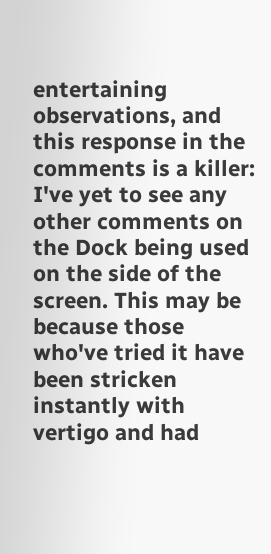entertaining observations, and this response in the comments is a killer:
I've yet to see any other comments on the Dock being used on the side of the screen. This may be because those who've tried it have been stricken instantly with vertigo and had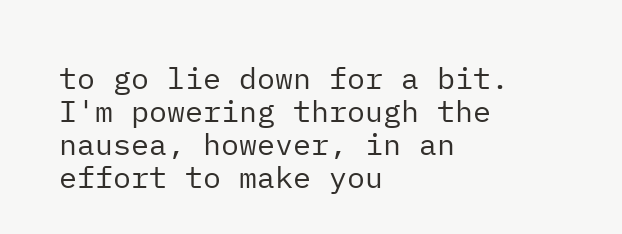to go lie down for a bit. I'm powering through the nausea, however, in an effort to make you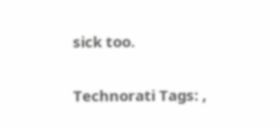sick too.

Technorati Tags: ,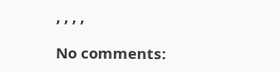, , , ,

No comments: